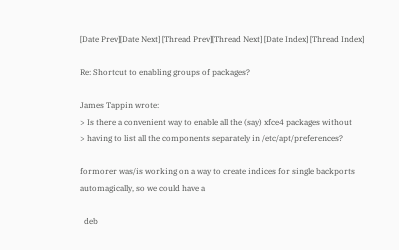[Date Prev][Date Next] [Thread Prev][Thread Next] [Date Index] [Thread Index]

Re: Shortcut to enabling groups of packages?

James Tappin wrote:
> Is there a convenient way to enable all the (say) xfce4 packages without
> having to list all the components separately in /etc/apt/preferences?

formorer was/is working on a way to create indices for single backports
automagically, so we could have a

  deb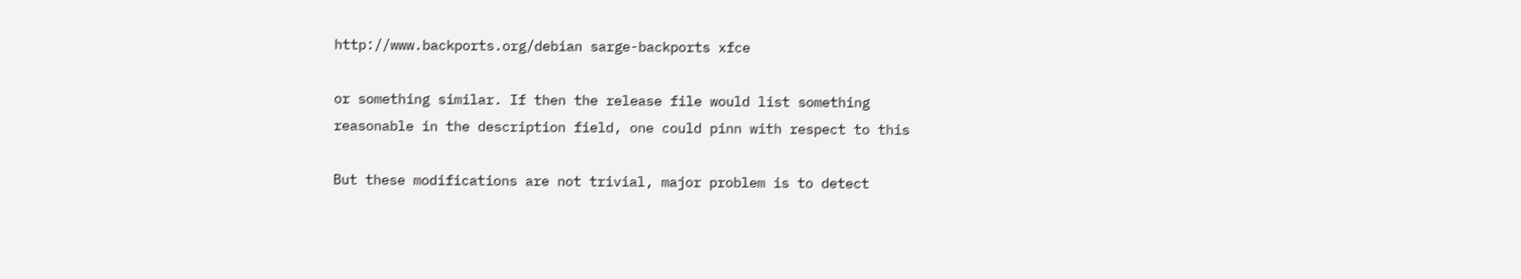http://www.backports.org/debian sarge-backports xfce

or something similar. If then the release file would list something
reasonable in the description field, one could pinn with respect to this

But these modifications are not trivial, major problem is to detect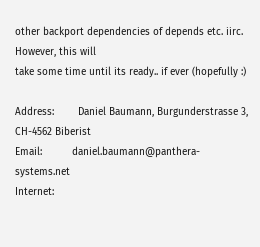other backport dependencies of depends etc. iirc. However, this will
take some time until its ready.. if ever (hopefully :)

Address:        Daniel Baumann, Burgunderstrasse 3, CH-4562 Biberist
Email:          daniel.baumann@panthera-systems.net
Internet: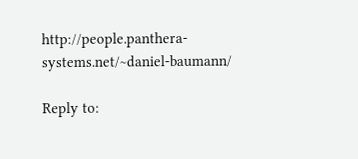http://people.panthera-systems.net/~daniel-baumann/

Reply to: